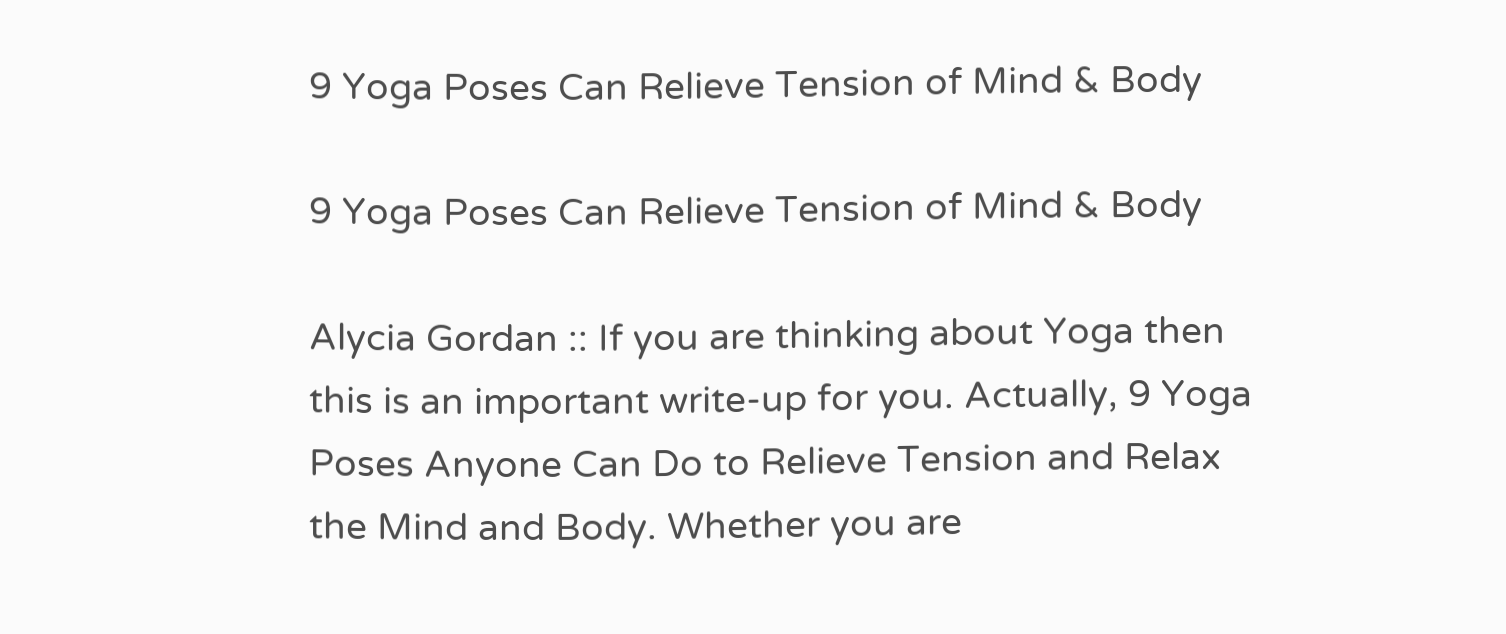9 Yoga Poses Can Relieve Tension of Mind & Body

9 Yoga Poses Can Relieve Tension of Mind & Body

Alycia Gordan :: If you are thinking about Yoga then this is an important write-up for you. Actually, 9 Yoga Poses Anyone Can Do to Relieve Tension and Relax the Mind and Body. Whether you are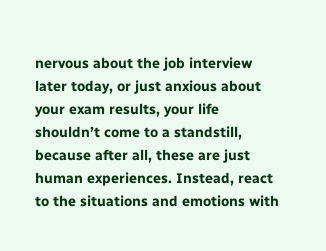nervous about the job interview later today, or just anxious about your exam results, your life shouldn’t come to a standstill, because after all, these are just human experiences. Instead, react to the situations and emotions with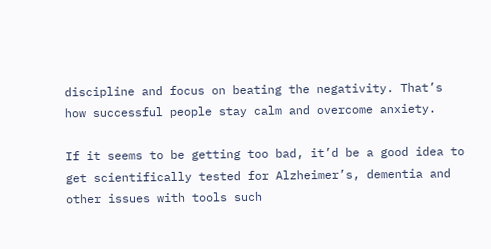discipline and focus on beating the negativity. That’s how successful people stay calm and overcome anxiety.

If it seems to be getting too bad, it’d be a good idea to get scientifically tested for Alzheimer’s, dementia and other issues with tools such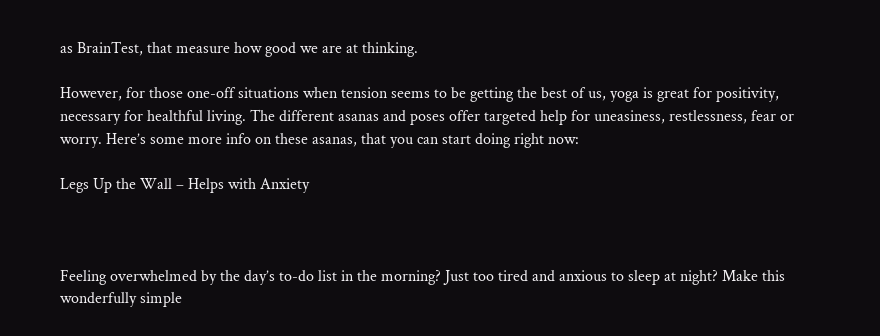as BrainTest, that measure how good we are at thinking.

However, for those one-off situations when tension seems to be getting the best of us, yoga is great for positivity, necessary for healthful living. The different asanas and poses offer targeted help for uneasiness, restlessness, fear or worry. Here’s some more info on these asanas, that you can start doing right now:

Legs Up the Wall – Helps with Anxiety



Feeling overwhelmed by the day’s to-do list in the morning? Just too tired and anxious to sleep at night? Make this wonderfully simple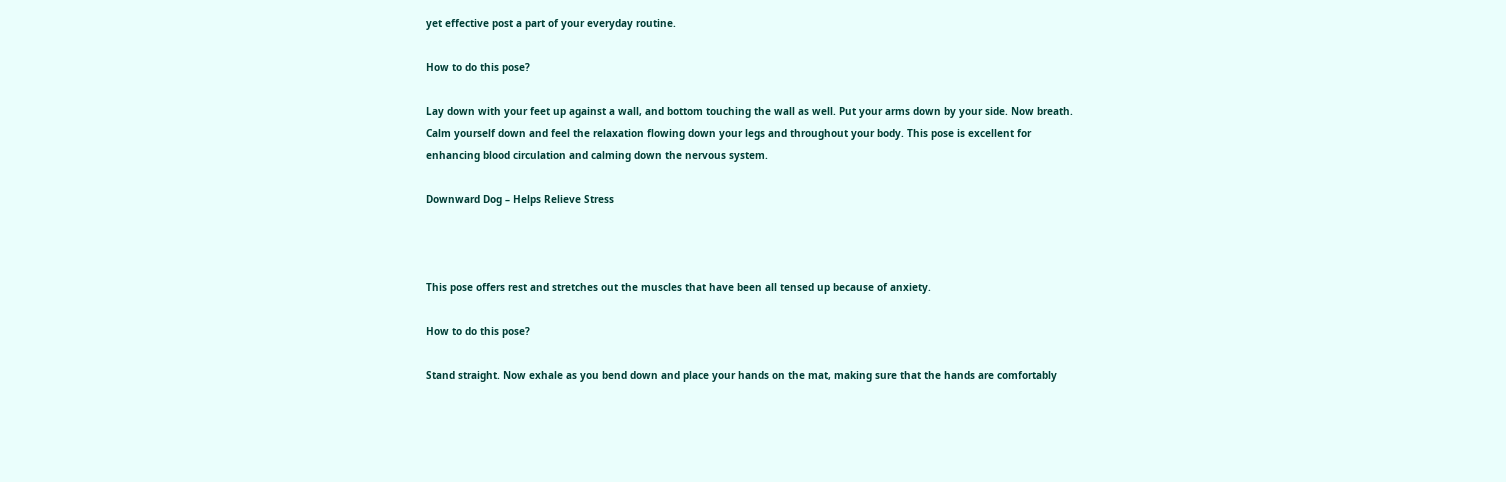yet effective post a part of your everyday routine.

How to do this pose?

Lay down with your feet up against a wall, and bottom touching the wall as well. Put your arms down by your side. Now breath. Calm yourself down and feel the relaxation flowing down your legs and throughout your body. This pose is excellent for enhancing blood circulation and calming down the nervous system.

Downward Dog – Helps Relieve Stress



This pose offers rest and stretches out the muscles that have been all tensed up because of anxiety.

How to do this pose?

Stand straight. Now exhale as you bend down and place your hands on the mat, making sure that the hands are comfortably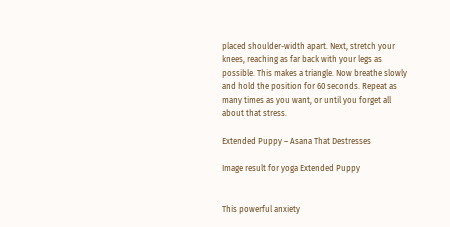placed shoulder-width apart. Next, stretch your knees, reaching as far back with your legs as possible. This makes a triangle. Now breathe slowly and hold the position for 60 seconds. Repeat as many times as you want, or until you forget all about that stress.

Extended Puppy – Asana That Destresses

Image result for yoga Extended Puppy


This powerful anxiety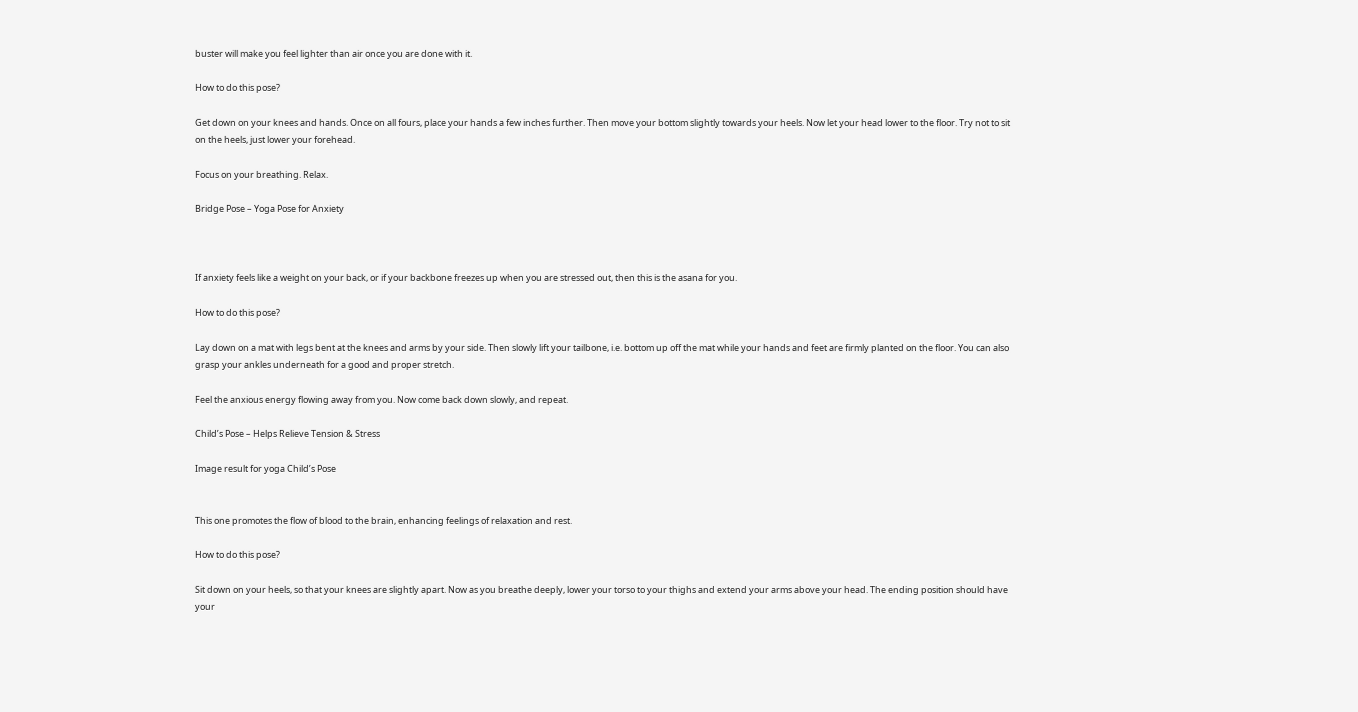buster will make you feel lighter than air once you are done with it.

How to do this pose?

Get down on your knees and hands. Once on all fours, place your hands a few inches further. Then move your bottom slightly towards your heels. Now let your head lower to the floor. Try not to sit on the heels, just lower your forehead.

Focus on your breathing. Relax.

Bridge Pose – Yoga Pose for Anxiety



If anxiety feels like a weight on your back, or if your backbone freezes up when you are stressed out, then this is the asana for you.

How to do this pose?

Lay down on a mat with legs bent at the knees and arms by your side. Then slowly lift your tailbone, i.e. bottom up off the mat while your hands and feet are firmly planted on the floor. You can also grasp your ankles underneath for a good and proper stretch.

Feel the anxious energy flowing away from you. Now come back down slowly, and repeat.

Child’s Pose – Helps Relieve Tension & Stress

Image result for yoga Child’s Pose


This one promotes the flow of blood to the brain, enhancing feelings of relaxation and rest.

How to do this pose?

Sit down on your heels, so that your knees are slightly apart. Now as you breathe deeply, lower your torso to your thighs and extend your arms above your head. The ending position should have your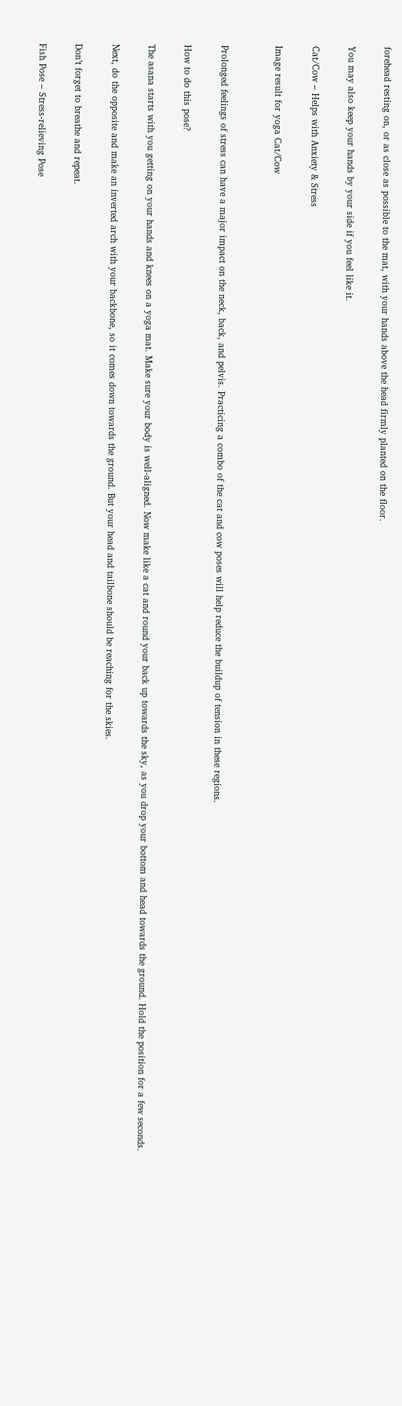forehead resting on, or as close as possible to the mat, with your hands above the head firmly planted on the floor.

You may also keep your hands by your side if you feel like it.

Cat/Cow – Helps with Anxiety & Stress

Image result for yoga Cat/Cow


Prolonged feelings of stress can have a major impact on the neck, back, and pelvis. Practicing a combo of the cat and cow poses will help reduce the buildup of tension in these regions.

How to do this pose?

The asana starts with you getting on your hands and knees on a yoga mat. Make sure your body is well-aligned. Now make like a cat and round your back up towards the sky, as you drop your bottom and head towards the ground. Hold the position for a few seconds.

Next, do the opposite and make an inverted arch with your backbone, so it comes down towards the ground. But your head and tailbone should be reaching for the skies.

Don’t forget to breathe and repeat.

Fish Pose – Stress-relieving Pose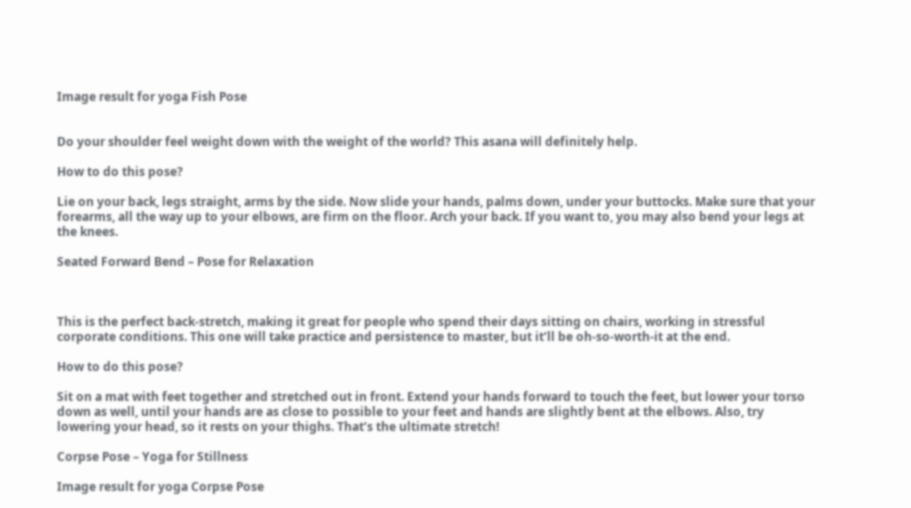Image result for yoga Fish Pose


Do your shoulder feel weight down with the weight of the world? This asana will definitely help.

How to do this pose?

Lie on your back, legs straight, arms by the side. Now slide your hands, palms down, under your buttocks. Make sure that your forearms, all the way up to your elbows, are firm on the floor. Arch your back. If you want to, you may also bend your legs at the knees.

Seated Forward Bend – Pose for Relaxation



This is the perfect back-stretch, making it great for people who spend their days sitting on chairs, working in stressful corporate conditions. This one will take practice and persistence to master, but it’ll be oh-so-worth-it at the end.

How to do this pose?

Sit on a mat with feet together and stretched out in front. Extend your hands forward to touch the feet, but lower your torso down as well, until your hands are as close to possible to your feet and hands are slightly bent at the elbows. Also, try lowering your head, so it rests on your thighs. That’s the ultimate stretch!

Corpse Pose – Yoga for Stillness

Image result for yoga Corpse Pose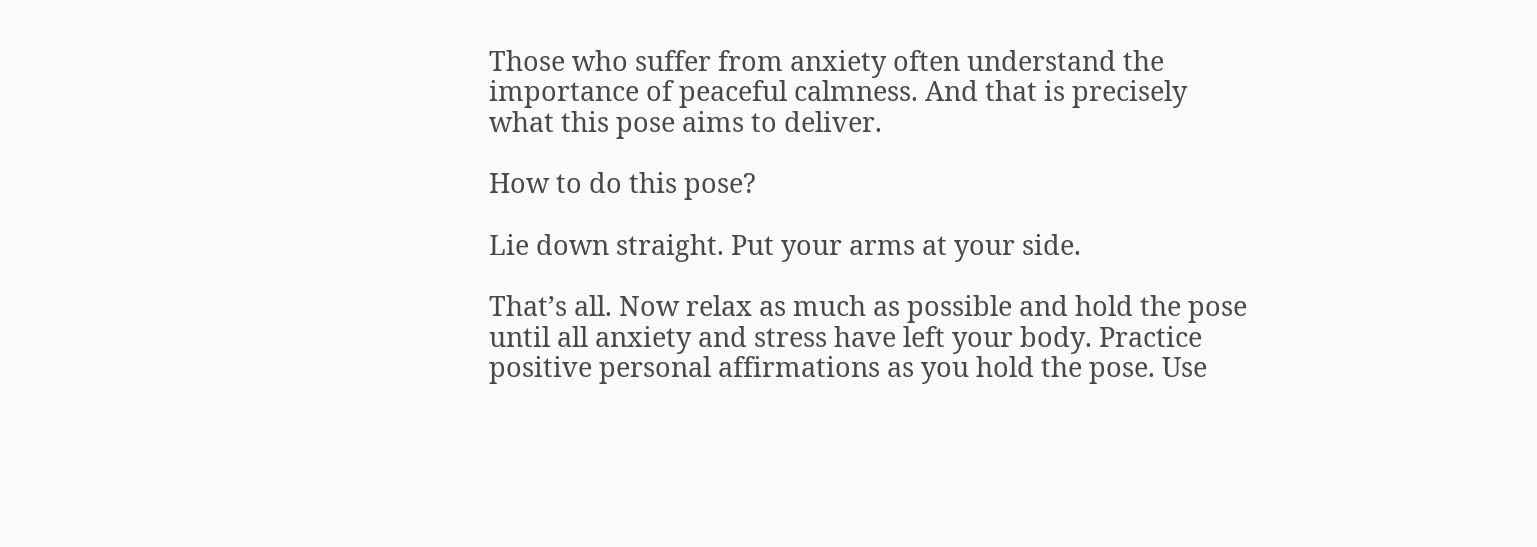Those who suffer from anxiety often understand the importance of peaceful calmness. And that is precisely what this pose aims to deliver.

How to do this pose?

Lie down straight. Put your arms at your side.

That’s all. Now relax as much as possible and hold the pose until all anxiety and stress have left your body. Practice positive personal affirmations as you hold the pose. Use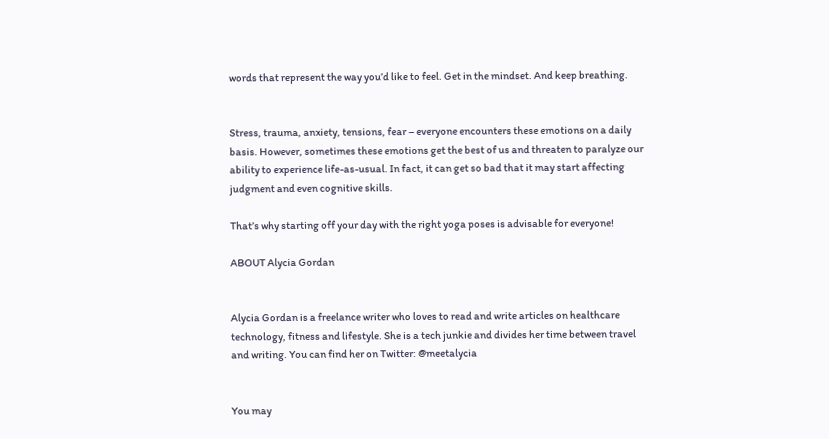words that represent the way you’d like to feel. Get in the mindset. And keep breathing.


Stress, trauma, anxiety, tensions, fear – everyone encounters these emotions on a daily basis. However, sometimes these emotions get the best of us and threaten to paralyze our ability to experience life-as-usual. In fact, it can get so bad that it may start affecting judgment and even cognitive skills.

That’s why starting off your day with the right yoga poses is advisable for everyone!

ABOUT Alycia Gordan


Alycia Gordan is a freelance writer who loves to read and write articles on healthcare technology, fitness and lifestyle. She is a tech junkie and divides her time between travel and writing. You can find her on Twitter: @meetalycia


You may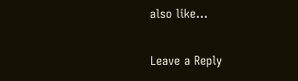also like...

Leave a Reply